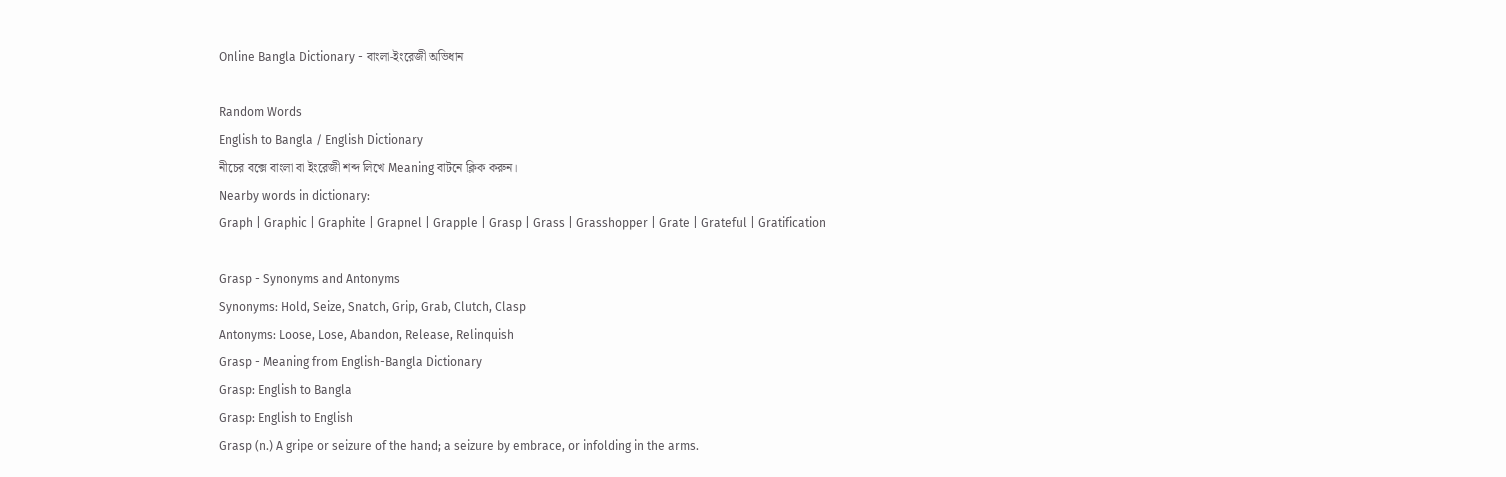Online Bangla Dictionary - বাংলা-ইংরেজী অভিধান

Random Words
English to Bangla / English Dictionary
নীচের বক্সে বাংলা বা ইংরেজী শব্দ লিখে Meaning বাটনে ক্লিক করুন।
Nearby words in dictionary:
Graph | Graphic | Graphite | Grapnel | Grapple | Grasp | Grass | Grasshopper | Grate | Grateful | Gratification

Grasp - Synonyms and Antonyms
Synonyms: Hold, Seize, Snatch, Grip, Grab, Clutch, Clasp
Antonyms: Loose, Lose, Abandon, Release, Relinquish
Grasp - Meaning from English-Bangla Dictionary
Grasp: English to Bangla
Grasp: English to English
Grasp (n.) A gripe or seizure of the hand; a seizure by embrace, or infolding in the arms.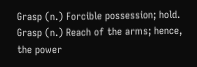Grasp (n.) Forcible possession; hold.
Grasp (n.) Reach of the arms; hence, the power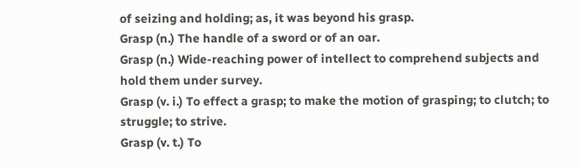of seizing and holding; as, it was beyond his grasp.
Grasp (n.) The handle of a sword or of an oar.
Grasp (n.) Wide-reaching power of intellect to comprehend subjects and hold them under survey.
Grasp (v. i.) To effect a grasp; to make the motion of grasping; to clutch; to struggle; to strive.
Grasp (v. t.) To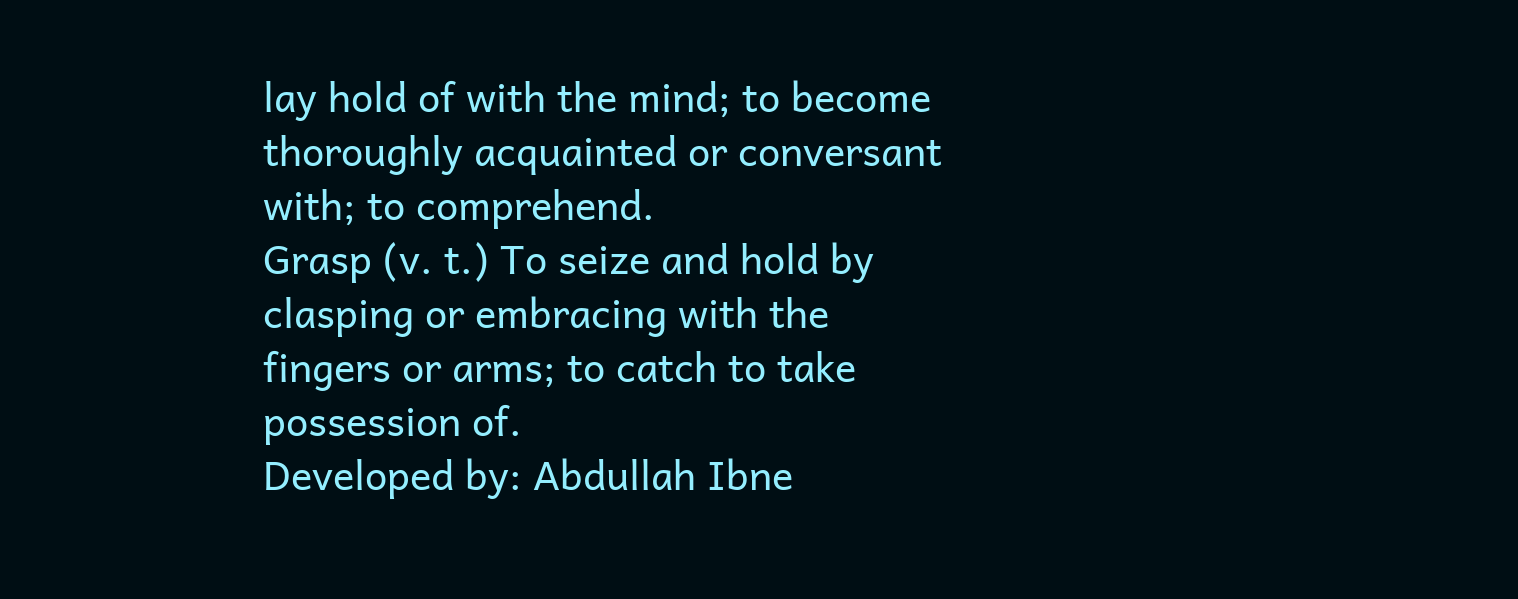lay hold of with the mind; to become thoroughly acquainted or conversant with; to comprehend.
Grasp (v. t.) To seize and hold by clasping or embracing with the fingers or arms; to catch to take possession of.
Developed by: Abdullah Ibne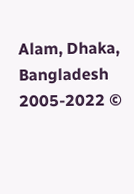Alam, Dhaka, Bangladesh
2005-2022 ©